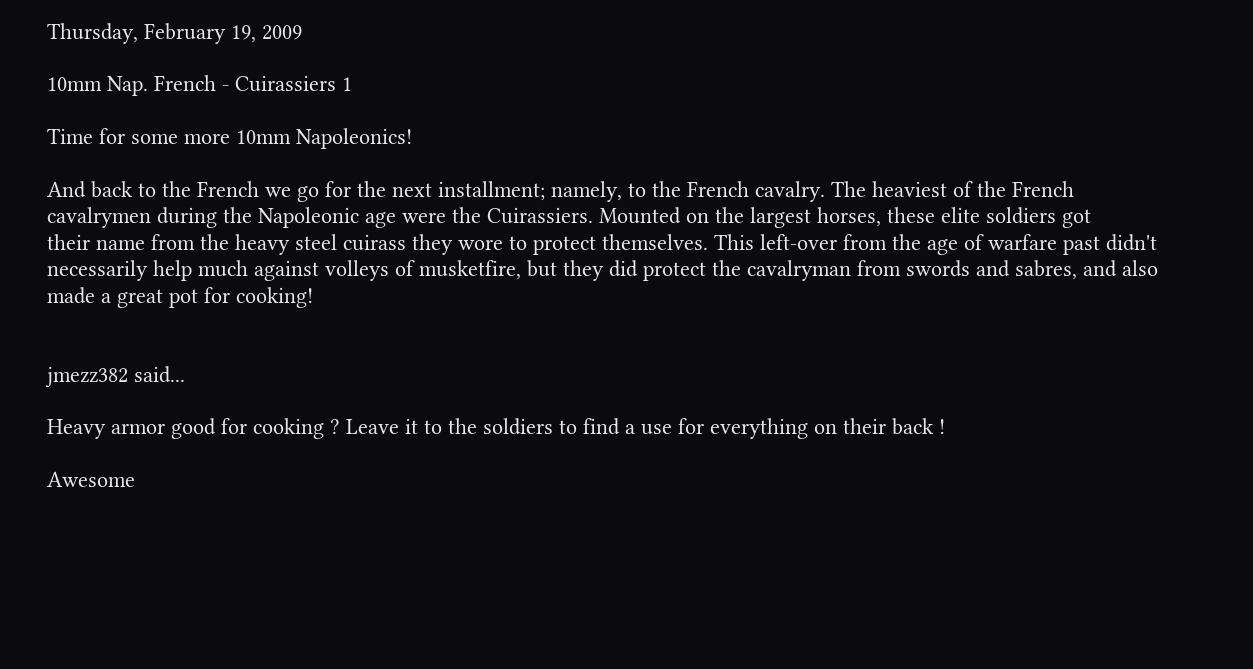Thursday, February 19, 2009

10mm Nap. French - Cuirassiers 1

Time for some more 10mm Napoleonics!

And back to the French we go for the next installment; namely, to the French cavalry. The heaviest of the French cavalrymen during the Napoleonic age were the Cuirassiers. Mounted on the largest horses, these elite soldiers got
their name from the heavy steel cuirass they wore to protect themselves. This left-over from the age of warfare past didn't necessarily help much against volleys of musketfire, but they did protect the cavalryman from swords and sabres, and also made a great pot for cooking!


jmezz382 said...

Heavy armor good for cooking ? Leave it to the soldiers to find a use for everything on their back !

Awesome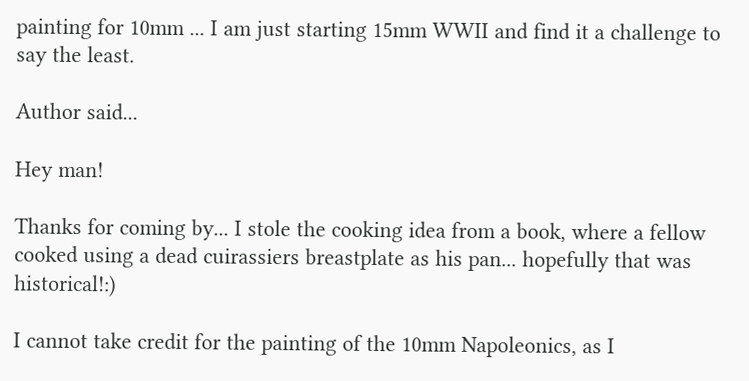painting for 10mm ... I am just starting 15mm WWII and find it a challenge to say the least.

Author said...

Hey man!

Thanks for coming by... I stole the cooking idea from a book, where a fellow cooked using a dead cuirassiers breastplate as his pan... hopefully that was historical!:)

I cannot take credit for the painting of the 10mm Napoleonics, as I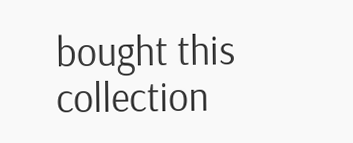bought this collection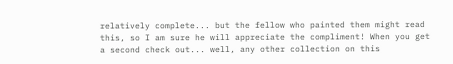relatively complete... but the fellow who painted them might read this, so I am sure he will appreciate the compliment! When you get a second check out... well, any other collection on this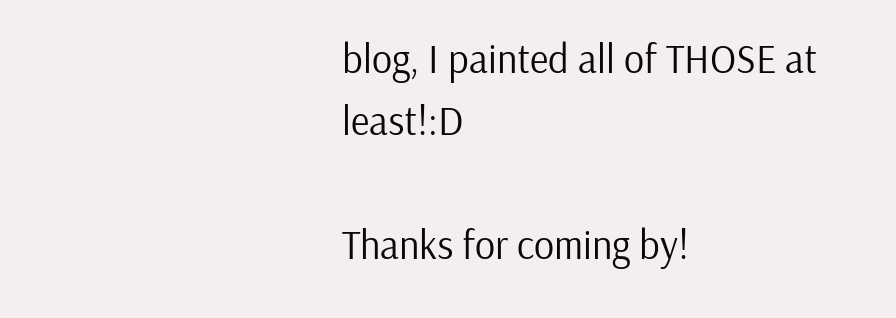blog, I painted all of THOSE at least!:D

Thanks for coming by!